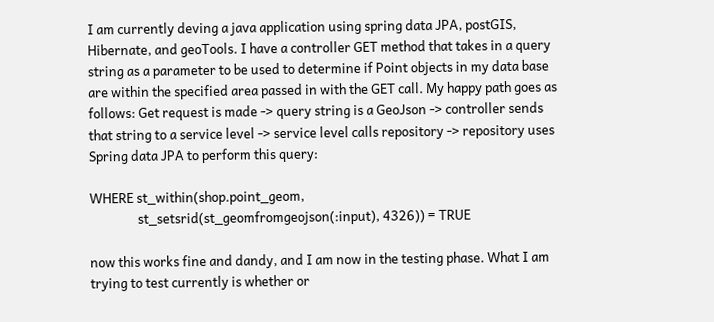I am currently deving a java application using spring data JPA, postGIS, Hibernate, and geoTools. I have a controller GET method that takes in a query string as a parameter to be used to determine if Point objects in my data base are within the specified area passed in with the GET call. My happy path goes as follows: Get request is made -> query string is a GeoJson -> controller sends that string to a service level -> service level calls repository -> repository uses Spring data JPA to perform this query:

WHERE st_within(shop.point_geom,
                st_setsrid(st_geomfromgeojson(:input), 4326)) = TRUE

now this works fine and dandy, and I am now in the testing phase. What I am trying to test currently is whether or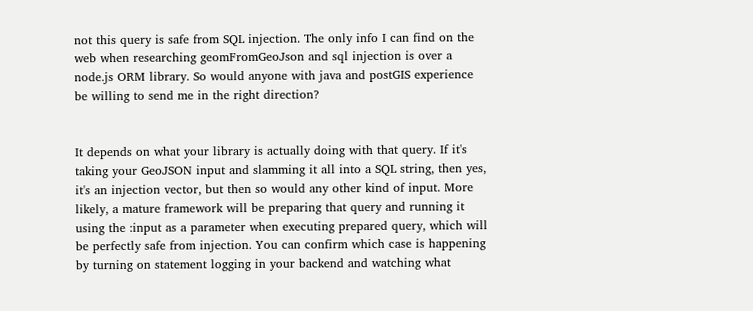not this query is safe from SQL injection. The only info I can find on the web when researching geomFromGeoJson and sql injection is over a node.js ORM library. So would anyone with java and postGIS experience be willing to send me in the right direction?


It depends on what your library is actually doing with that query. If it's taking your GeoJSON input and slamming it all into a SQL string, then yes, it's an injection vector, but then so would any other kind of input. More likely, a mature framework will be preparing that query and running it using the :input as a parameter when executing prepared query, which will be perfectly safe from injection. You can confirm which case is happening by turning on statement logging in your backend and watching what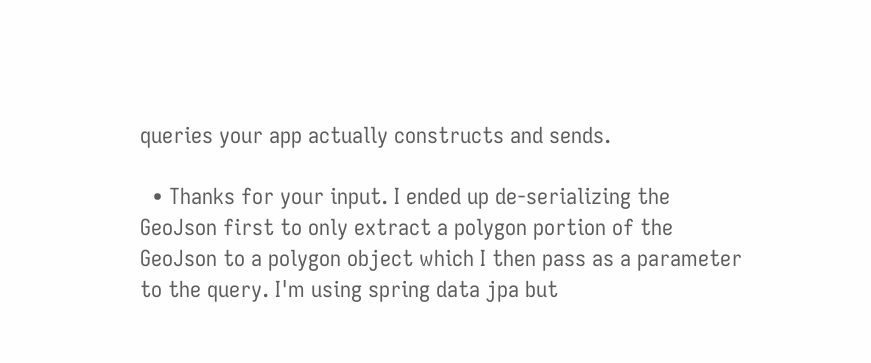queries your app actually constructs and sends.

  • Thanks for your input. I ended up de-serializing the GeoJson first to only extract a polygon portion of the GeoJson to a polygon object which I then pass as a parameter to the query. I'm using spring data jpa but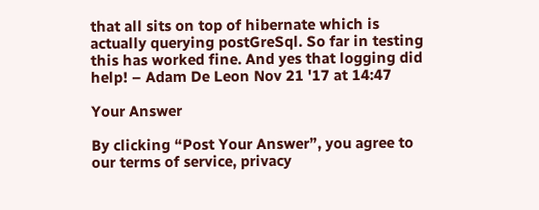that all sits on top of hibernate which is actually querying postGreSql. So far in testing this has worked fine. And yes that logging did help! – Adam De Leon Nov 21 '17 at 14:47

Your Answer

By clicking “Post Your Answer”, you agree to our terms of service, privacy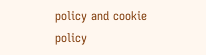policy and cookie policy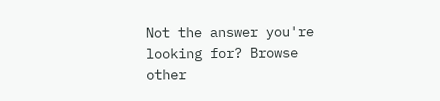Not the answer you're looking for? Browse other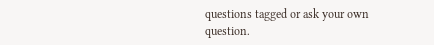questions tagged or ask your own question.